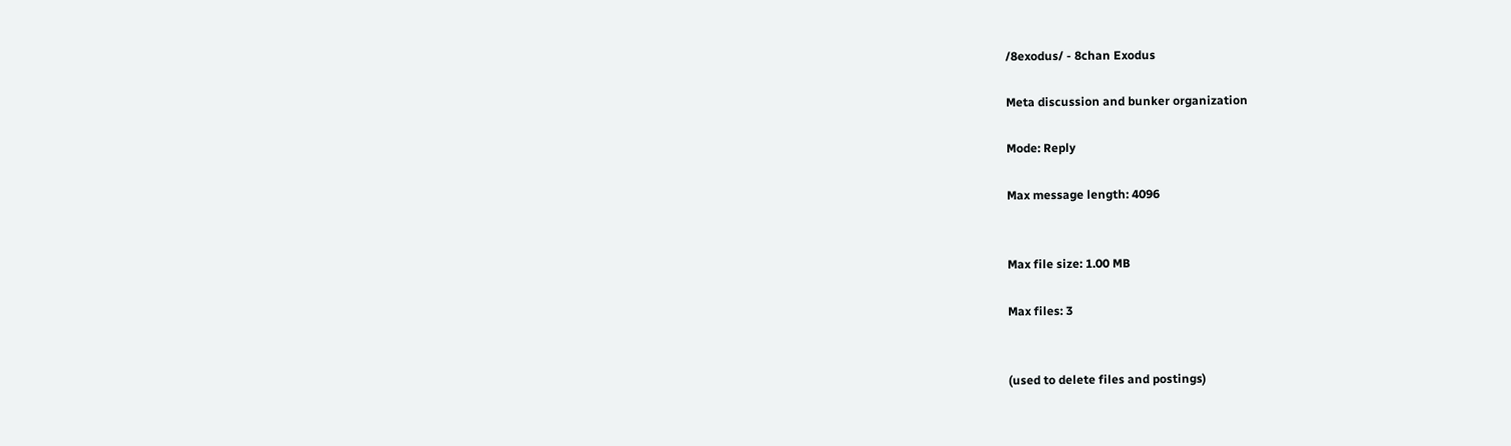/8exodus/ - 8chan Exodus

Meta discussion and bunker organization

Mode: Reply

Max message length: 4096


Max file size: 1.00 MB

Max files: 3


(used to delete files and postings)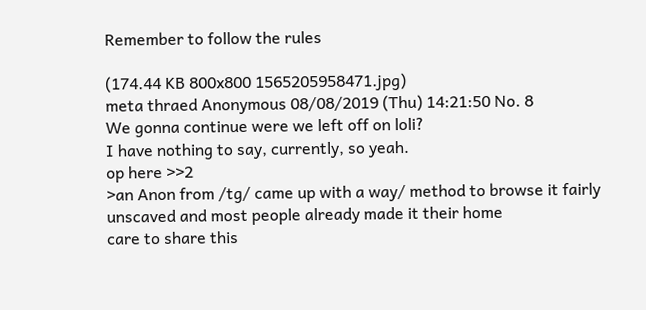Remember to follow the rules

(174.44 KB 800x800 1565205958471.jpg)
meta thraed Anonymous 08/08/2019 (Thu) 14:21:50 No. 8
We gonna continue were we left off on loli?
I have nothing to say, currently, so yeah.
op here >>2
>an Anon from /tg/ came up with a way/ method to browse it fairly unscaved and most people already made it their home
care to share this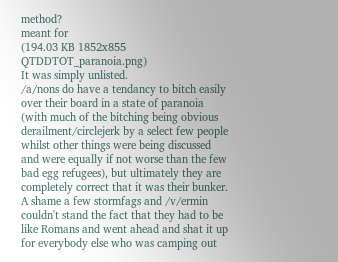method?
meant for
(194.03 KB 1852x855 QTDDTOT_paranoia.png)
It was simply unlisted.
/a/nons do have a tendancy to bitch easily over their board in a state of paranoia (with much of the bitching being obvious derailment/circlejerk by a select few people whilst other things were being discussed and were equally if not worse than the few bad egg refugees), but ultimately they are completely correct that it was their bunker. A shame a few stormfags and /v/ermin couldn't stand the fact that they had to be like Romans and went ahead and shat it up for everybody else who was camping out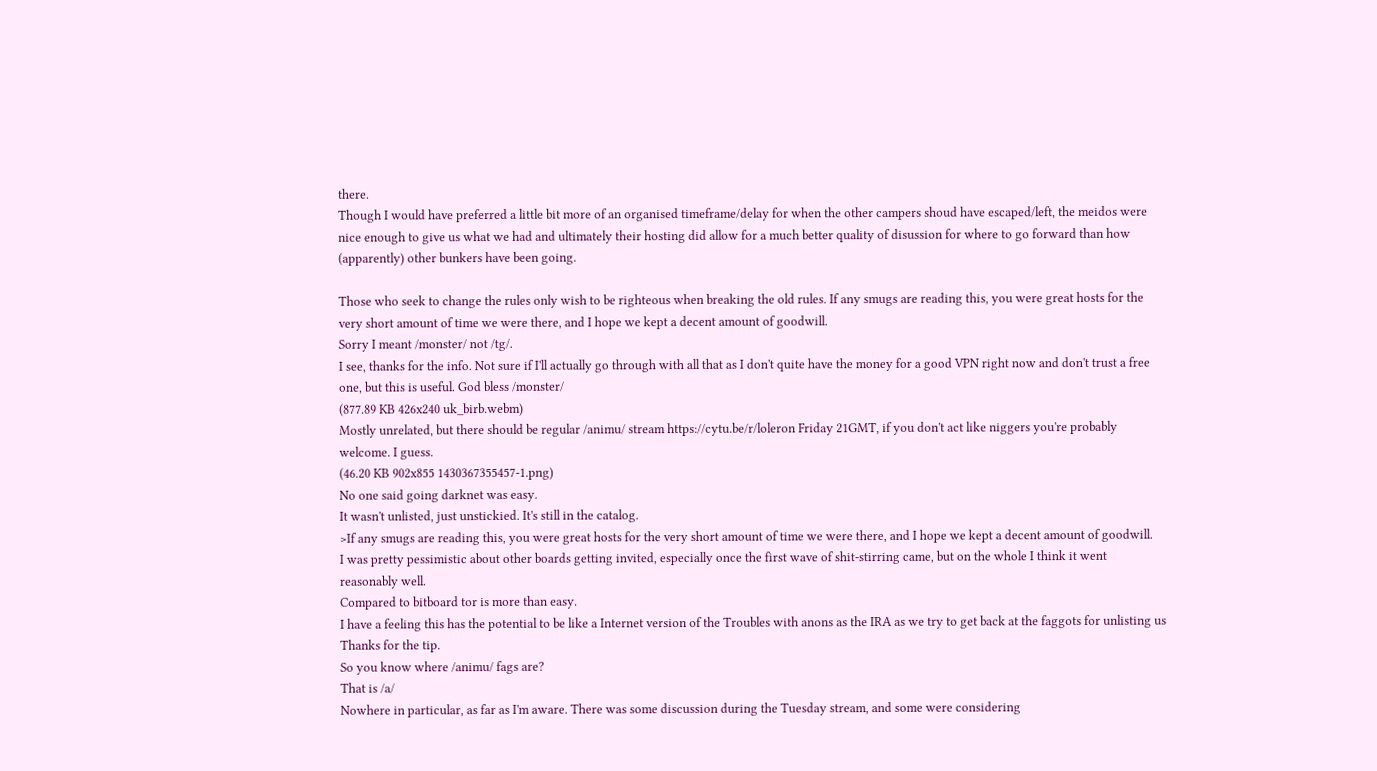there.
Though I would have preferred a little bit more of an organised timeframe/delay for when the other campers shoud have escaped/left, the meidos were nice enough to give us what we had and ultimately their hosting did allow for a much better quality of disussion for where to go forward than how (apparently) other bunkers have been going.

Those who seek to change the rules only wish to be righteous when breaking the old rules. If any smugs are reading this, you were great hosts for the very short amount of time we were there, and I hope we kept a decent amount of goodwill.
Sorry I meant /monster/ not /tg/.
I see, thanks for the info. Not sure if I'll actually go through with all that as I don't quite have the money for a good VPN right now and don't trust a free one, but this is useful. God bless /monster/
(877.89 KB 426x240 uk_birb.webm)
Mostly unrelated, but there should be regular /animu/ stream https://cytu.be/r/loleron Friday 21GMT, if you don't act like niggers you're probably welcome. I guess.
(46.20 KB 902x855 1430367355457-1.png)
No one said going darknet was easy.
It wasn't unlisted, just unstickied. It's still in the catalog.
>If any smugs are reading this, you were great hosts for the very short amount of time we were there, and I hope we kept a decent amount of goodwill.
I was pretty pessimistic about other boards getting invited, especially once the first wave of shit-stirring came, but on the whole I think it went reasonably well.
Compared to bitboard tor is more than easy.
I have a feeling this has the potential to be like a Internet version of the Troubles with anons as the IRA as we try to get back at the faggots for unlisting us
Thanks for the tip.
So you know where /animu/ fags are?
That is /a/
Nowhere in particular, as far as I'm aware. There was some discussion during the Tuesday stream, and some were considering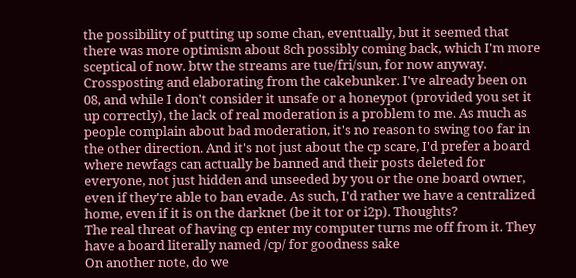the possibility of putting up some chan, eventually, but it seemed that there was more optimism about 8ch possibly coming back, which I'm more sceptical of now. btw the streams are tue/fri/sun, for now anyway.
Crossposting and elaborating from the cakebunker. I've already been on 08, and while I don't consider it unsafe or a honeypot (provided you set it up correctly), the lack of real moderation is a problem to me. As much as people complain about bad moderation, it's no reason to swing too far in the other direction. And it's not just about the cp scare, I'd prefer a board where newfags can actually be banned and their posts deleted for everyone, not just hidden and unseeded by you or the one board owner, even if they're able to ban evade. As such, I'd rather we have a centralized home, even if it is on the darknet (be it tor or i2p). Thoughts?
The real threat of having cp enter my computer turns me off from it. They have a board literally named /cp/ for goodness sake
On another note, do we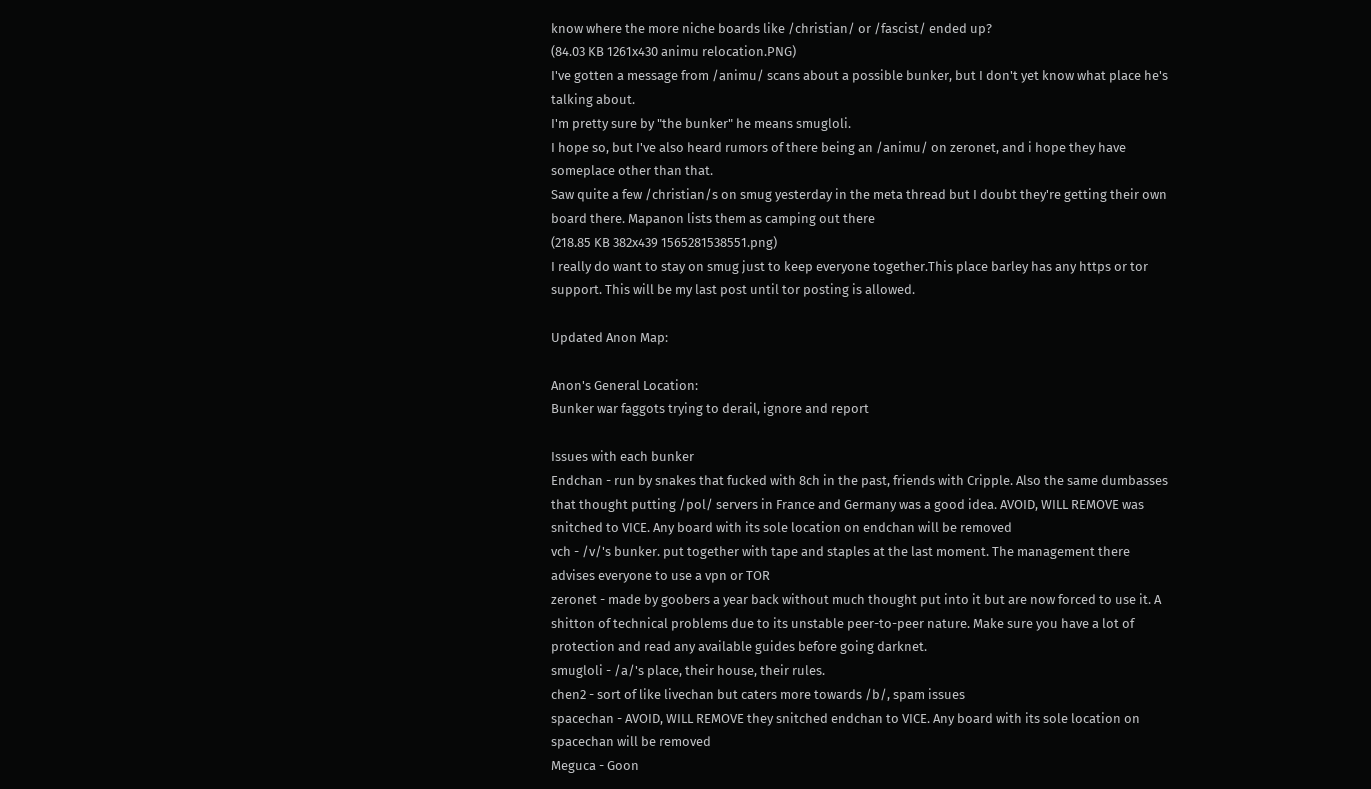know where the more niche boards like /christian/ or /fascist/ ended up?
(84.03 KB 1261x430 animu relocation.PNG)
I've gotten a message from /animu/ scans about a possible bunker, but I don't yet know what place he's talking about.
I'm pretty sure by "the bunker" he means smugloli.
I hope so, but I've also heard rumors of there being an /animu/ on zeronet, and i hope they have someplace other than that.
Saw quite a few /christian/s on smug yesterday in the meta thread but I doubt they're getting their own board there. Mapanon lists them as camping out there
(218.85 KB 382x439 1565281538551.png)
I really do want to stay on smug just to keep everyone together.This place barley has any https or tor support. This will be my last post until tor posting is allowed.

Updated Anon Map:

Anon's General Location:
Bunker war faggots trying to derail, ignore and report

Issues with each bunker
Endchan - run by snakes that fucked with 8ch in the past, friends with Cripple. Also the same dumbasses that thought putting /pol/ servers in France and Germany was a good idea. AVOID, WILL REMOVE was snitched to VICE. Any board with its sole location on endchan will be removed
vch - /v/'s bunker. put together with tape and staples at the last moment. The management there advises everyone to use a vpn or TOR
zeronet - made by goobers a year back without much thought put into it but are now forced to use it. A shitton of technical problems due to its unstable peer-to-peer nature. Make sure you have a lot of protection and read any available guides before going darknet.
smugloli - /a/'s place, their house, their rules.
chen2 - sort of like livechan but caters more towards /b/, spam issues
spacechan - AVOID, WILL REMOVE they snitched endchan to VICE. Any board with its sole location on spacechan will be removed
Meguca - Goon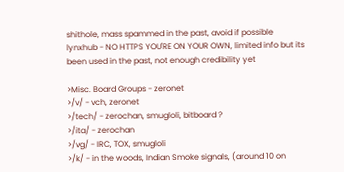shithole, mass spammed in the past, avoid if possible
lynxhub - NO HTTPS YOU'RE ON YOUR OWN, limited info but its been used in the past, not enough credibility yet

>Misc. Board Groups - zeronet
>/v/ - vch, zeronet
>/tech/ - zerochan, smugloli, bitboard ?
>/ita/ - zerochan
>/vg/ - IRC, TOX, smugloli
>/k/ - in the woods, Indian Smoke signals, (around 10 on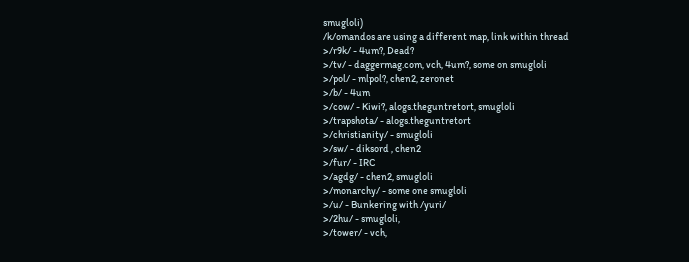smugloli)
/k/omandos are using a different map, link within thread
>/r9k/ - 4um?, Dead?
>/tv/ - daggermag.com, vch, 4um?, some on smugloli
>/pol/ - mlpol?, chen2, zeronet
>/b/ - 4um
>/cow/ - Kiwi?, alogs.theguntretort, smugloli
>/trapshota/ - alogs.theguntretort
>/christianity/ - smugloli
>/sw/ - diksord , chen2
>/fur/ - IRC
>/agdg/ - chen2, smugloli
>/monarchy/ - some one smugloli
>/u/ - Bunkering with /yuri/
>/2hu/ - smugloli,
>/tower/ - vch,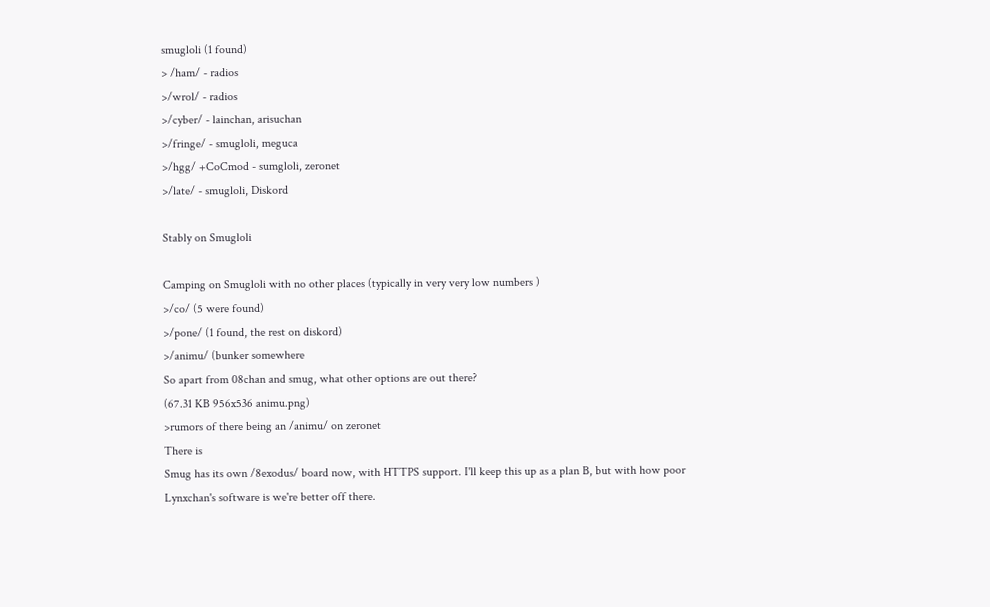smugloli (1 found)
> /ham/ - radios
>/wrol/ - radios
>/cyber/ - lainchan, arisuchan
>/fringe/ - smugloli, meguca
>/hgg/ +CoCmod - sumgloli, zeronet
>/late/ - smugloli, Diskord

Stably on Smugloli

Camping on Smugloli with no other places (typically in very very low numbers )
>/co/ (5 were found)
>/pone/ (1 found, the rest on diskord)
>/animu/ (bunker somewhere
So apart from 08chan and smug, what other options are out there?
(67.31 KB 956x536 animu.png)
>rumors of there being an /animu/ on zeronet
There is
Smug has its own /8exodus/ board now, with HTTPS support. I'll keep this up as a plan B, but with how poor Lynxchan's software is we're better off there.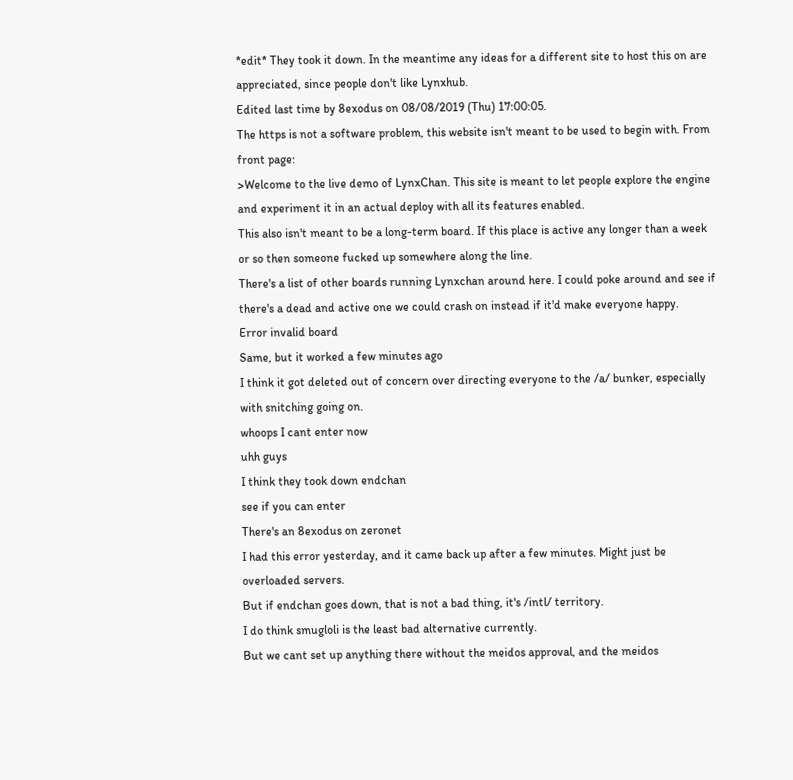*edit* They took it down. In the meantime any ideas for a different site to host this on are appreciated, since people don't like Lynxhub.
Edited last time by 8exodus on 08/08/2019 (Thu) 17:00:05.
The https is not a software problem, this website isn't meant to be used to begin with. From front page:
>Welcome to the live demo of LynxChan. This site is meant to let people explore the engine and experiment it in an actual deploy with all its features enabled.
This also isn't meant to be a long-term board. If this place is active any longer than a week or so then someone fucked up somewhere along the line.
There's a list of other boards running Lynxchan around here. I could poke around and see if there's a dead and active one we could crash on instead if it'd make everyone happy.
Error invalid board
Same, but it worked a few minutes ago
I think it got deleted out of concern over directing everyone to the /a/ bunker, especially with snitching going on.
whoops I cant enter now
uhh guys
I think they took down endchan
see if you can enter
There's an 8exodus on zeronet
I had this error yesterday, and it came back up after a few minutes. Might just be overloaded servers.
But if endchan goes down, that is not a bad thing, it's /intl/ territory.
I do think smugloli is the least bad alternative currently.
But we cant set up anything there without the meidos approval, and the meidos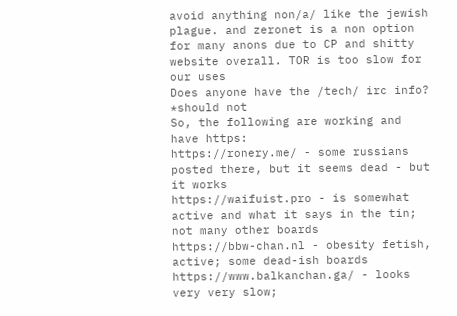avoid anything non/a/ like the jewish plague. and zeronet is a non option for many anons due to CP and shitty website overall. TOR is too slow for our uses
Does anyone have the /tech/ irc info?
*should not
So, the following are working and have https:
https://ronery.me/ - some russians posted there, but it seems dead - but it works
https://waifuist.pro - is somewhat active and what it says in the tin; not many other boards
https://bbw-chan.nl - obesity fetish, active; some dead-ish boards
https://www.balkanchan.ga/ - looks very very slow;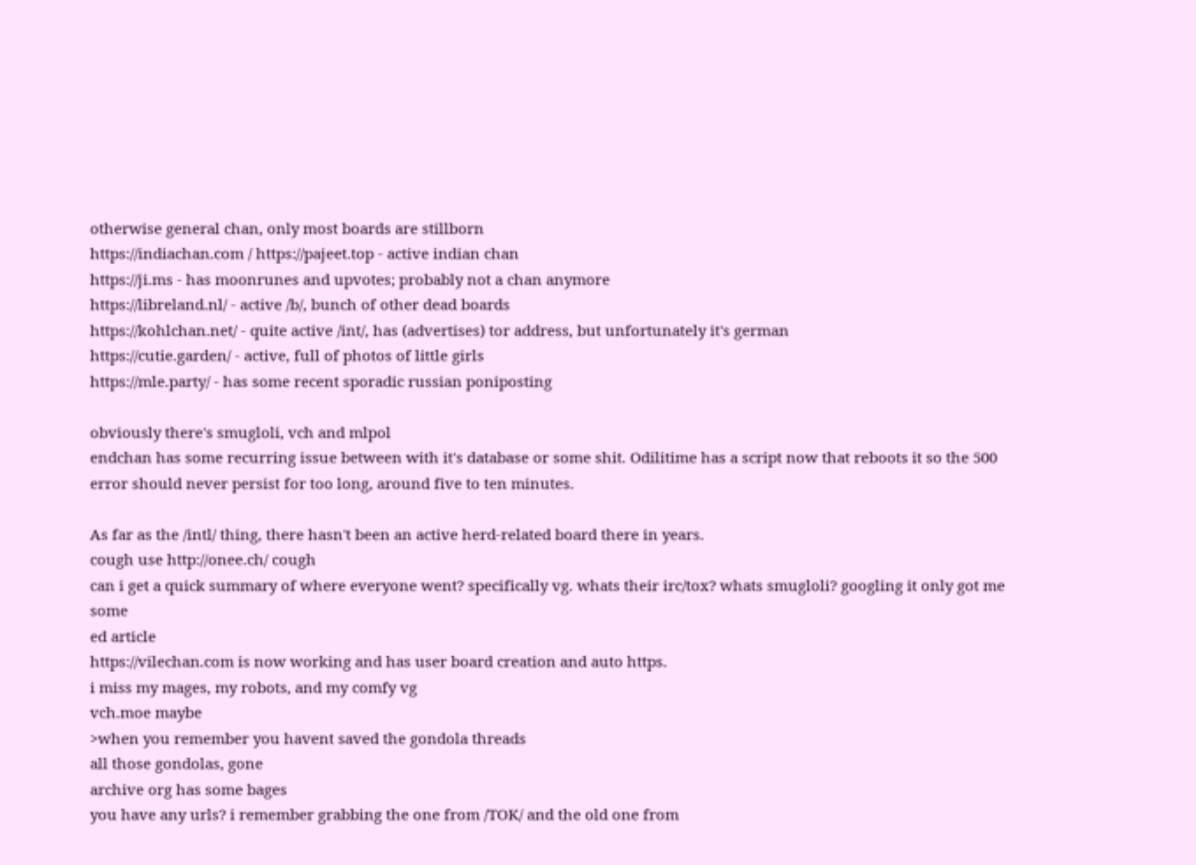otherwise general chan, only most boards are stillborn
https://indiachan.com / https://pajeet.top - active indian chan
https://ji.ms - has moonrunes and upvotes; probably not a chan anymore
https://libreland.nl/ - active /b/, bunch of other dead boards
https://kohlchan.net/ - quite active /int/, has (advertises) tor address, but unfortunately it's german
https://cutie.garden/ - active, full of photos of little girls
https://mle.party/ - has some recent sporadic russian poniposting

obviously there's smugloli, vch and mlpol
endchan has some recurring issue between with it's database or some shit. Odilitime has a script now that reboots it so the 500 error should never persist for too long, around five to ten minutes.

As far as the /intl/ thing, there hasn't been an active herd-related board there in years.
cough use http://onee.ch/ cough
can i get a quick summary of where everyone went? specifically vg. whats their irc/tox? whats smugloli? googling it only got me some
ed article
https://vilechan.com is now working and has user board creation and auto https.
i miss my mages, my robots, and my comfy vg
vch.moe maybe
>when you remember you havent saved the gondola threads
all those gondolas, gone
archive org has some bages
you have any urls? i remember grabbing the one from /TOK/ and the old one from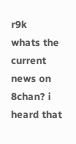r9k
whats the current news on 8chan? i heard that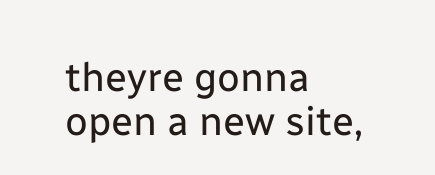theyre gonna open a new site,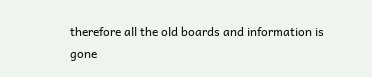therefore all the old boards and information is gone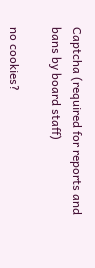Captcha (required for reports and bans by board staff)

no cookies?